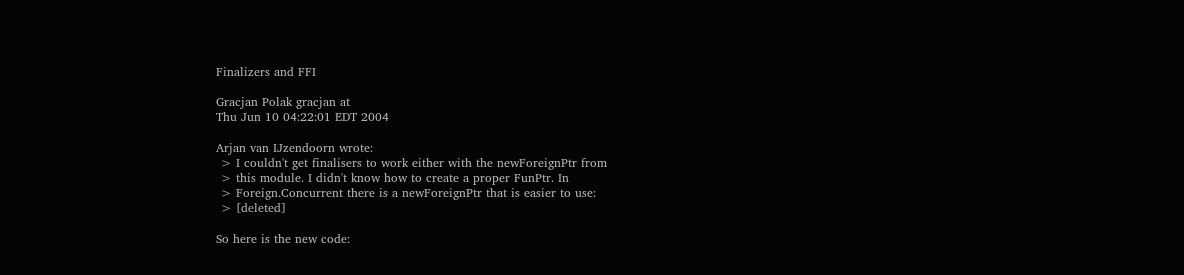Finalizers and FFI

Gracjan Polak gracjan at
Thu Jun 10 04:22:01 EDT 2004

Arjan van IJzendoorn wrote:
 > I couldn't get finalisers to work either with the newForeignPtr from
 > this module. I didn't know how to create a proper FunPtr. In
 > Foreign.Concurrent there is a newForeignPtr that is easier to use:
 > [deleted]

So here is the new code: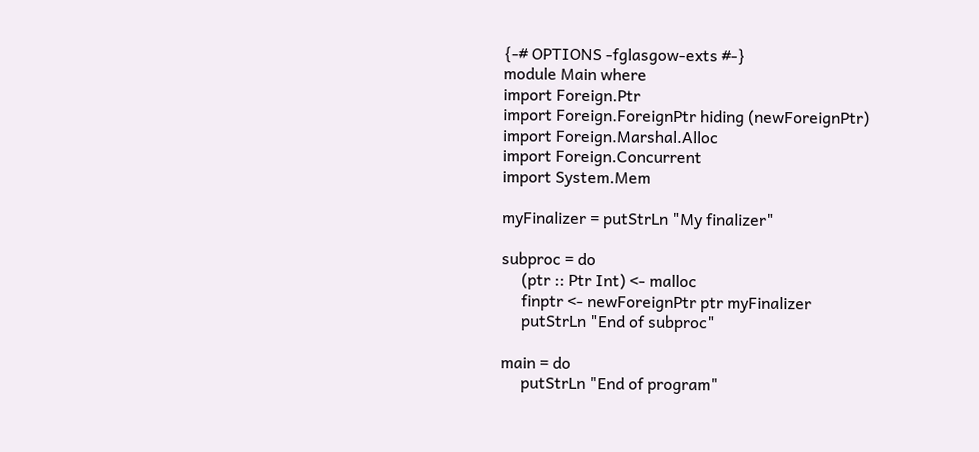{-# OPTIONS -fglasgow-exts #-}
module Main where
import Foreign.Ptr
import Foreign.ForeignPtr hiding (newForeignPtr)
import Foreign.Marshal.Alloc
import Foreign.Concurrent
import System.Mem

myFinalizer = putStrLn "My finalizer"

subproc = do
     (ptr :: Ptr Int) <- malloc
     finptr <- newForeignPtr ptr myFinalizer
     putStrLn "End of subproc"

main = do
     putStrLn "End of program"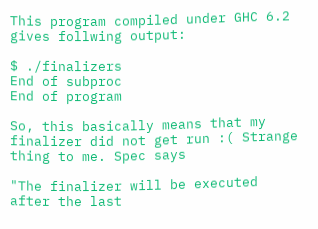This program compiled under GHC 6.2 gives follwing output:

$ ./finalizers
End of subproc
End of program

So, this basically means that my finalizer did not get run :( Strange
thing to me. Spec says

"The finalizer will be executed after the last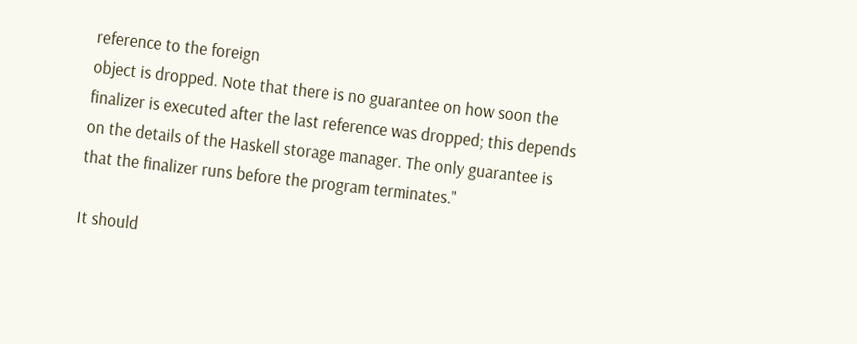reference to the foreign
object is dropped. Note that there is no guarantee on how soon the
finalizer is executed after the last reference was dropped; this depends
on the details of the Haskell storage manager. The only guarantee is
that the finalizer runs before the program terminates."

It should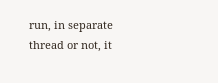run, in separate thread or not, it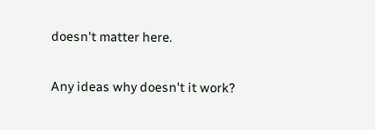doesn't matter here.

Any ideas why doesn't it work?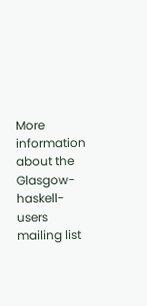More information about the Glasgow-haskell-users mailing list